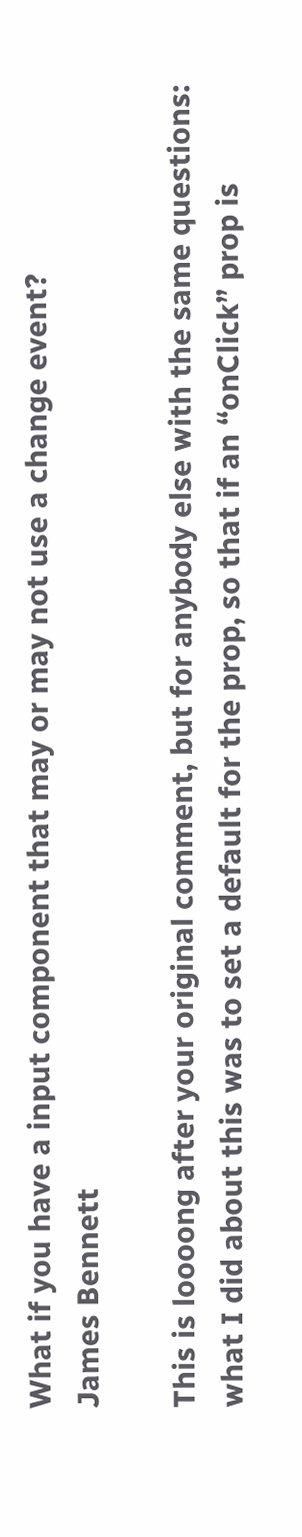What if you have a input component that may or may not use a change event?
James Bennett

This is loooong after your original comment, but for anybody else with the same questions: what I did about this was to set a default for the prop, so that if an “onClick” prop is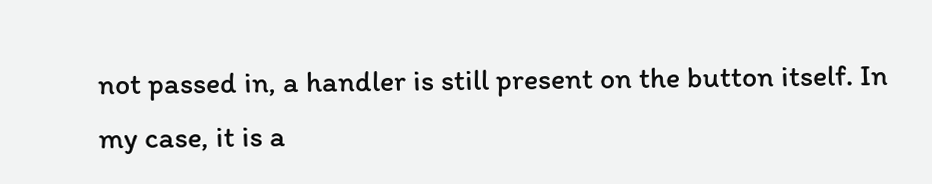not passed in, a handler is still present on the button itself. In my case, it is a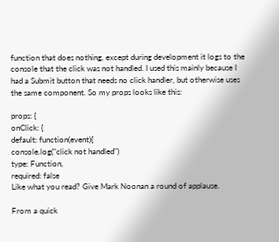function that does nothing, except during development it logs to the console that the click was not handled. I used this mainly because I had a Submit button that needs no click handler, but otherwise uses the same component. So my props looks like this:

props: {
onClick: {
default: function(event){
console.log("click not handled")
type: Function,
required: false
Like what you read? Give Mark Noonan a round of applause.

From a quick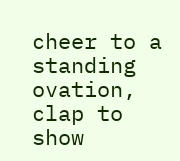cheer to a standing ovation, clap to show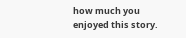how much you enjoyed this story.